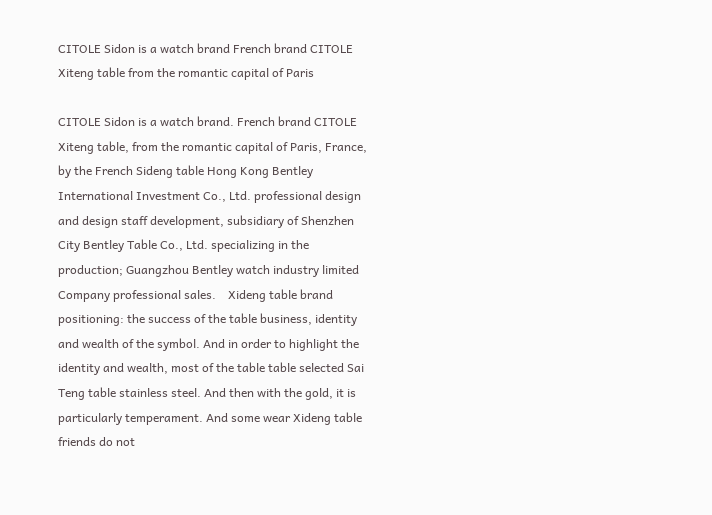CITOLE Sidon is a watch brand French brand CITOLE Xiteng table from the romantic capital of Paris

CITOLE Sidon is a watch brand. French brand CITOLE Xiteng table, from the romantic capital of Paris, France, by the French Sideng table Hong Kong Bentley International Investment Co., Ltd. professional design and design staff development, subsidiary of Shenzhen City Bentley Table Co., Ltd. specializing in the production; Guangzhou Bentley watch industry limited Company professional sales.    Xideng table brand positioning: the success of the table business, identity and wealth of the symbol. And in order to highlight the identity and wealth, most of the table table selected Sai Teng table stainless steel. And then with the gold, it is particularly temperament. And some wear Xideng table friends do not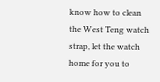know how to clean the West Teng watch strap, let the watch home for you to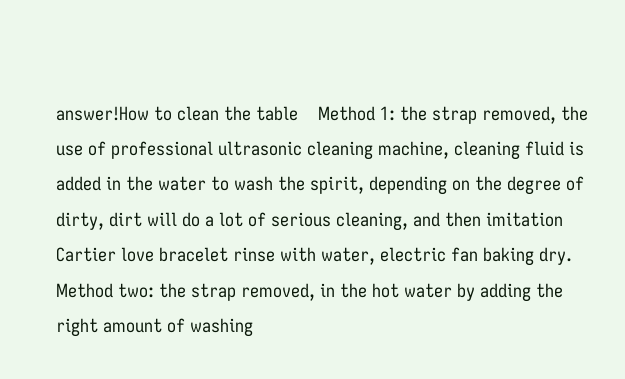answer!How to clean the table    Method 1: the strap removed, the use of professional ultrasonic cleaning machine, cleaning fluid is added in the water to wash the spirit, depending on the degree of dirty, dirt will do a lot of serious cleaning, and then imitation Cartier love bracelet rinse with water, electric fan baking dry.    Method two: the strap removed, in the hot water by adding the right amount of washing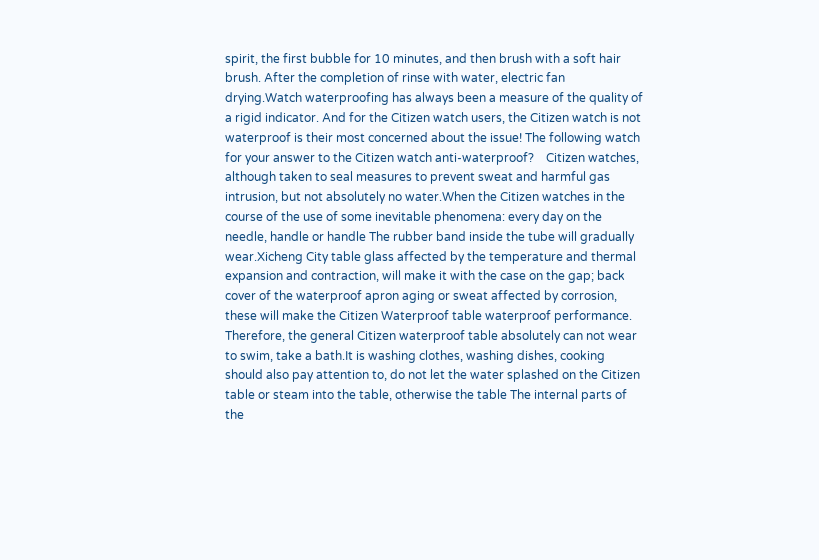spirit, the first bubble for 10 minutes, and then brush with a soft hair brush. After the completion of rinse with water, electric fan drying.Watch waterproofing has always been a measure of the quality of a rigid indicator. And for the Citizen watch users, the Citizen watch is not waterproof is their most concerned about the issue! The following watch for your answer to the Citizen watch anti-waterproof?    Citizen watches, although taken to seal measures to prevent sweat and harmful gas intrusion, but not absolutely no water.When the Citizen watches in the course of the use of some inevitable phenomena: every day on the needle, handle or handle The rubber band inside the tube will gradually wear.Xicheng City table glass affected by the temperature and thermal expansion and contraction, will make it with the case on the gap; back cover of the waterproof apron aging or sweat affected by corrosion, these will make the Citizen Waterproof table waterproof performance.    Therefore, the general Citizen waterproof table absolutely can not wear to swim, take a bath.It is washing clothes, washing dishes, cooking should also pay attention to, do not let the water splashed on the Citizen table or steam into the table, otherwise the table The internal parts of the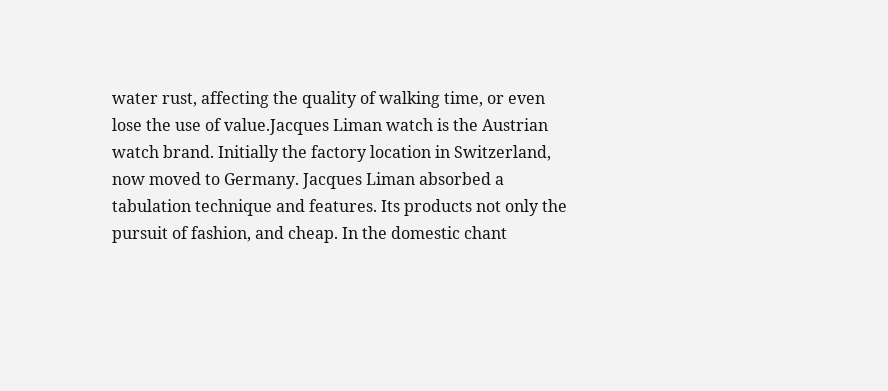water rust, affecting the quality of walking time, or even lose the use of value.Jacques Liman watch is the Austrian watch brand. Initially the factory location in Switzerland, now moved to Germany. Jacques Liman absorbed a tabulation technique and features. Its products not only the pursuit of fashion, and cheap. In the domestic chant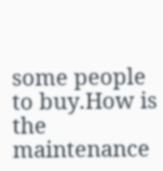some people to buy.How is the maintenance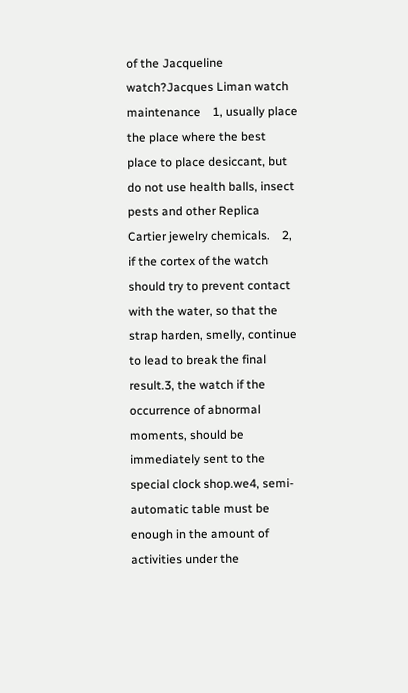of the Jacqueline watch?Jacques Liman watch maintenance    1, usually place the place where the best place to place desiccant, but do not use health balls, insect pests and other Replica Cartier jewelry chemicals.    2, if the cortex of the watch should try to prevent contact with the water, so that the strap harden, smelly, continue to lead to break the final result.3, the watch if the occurrence of abnormal moments, should be immediately sent to the special clock shop.we4, semi-automatic table must be enough in the amount of activities under the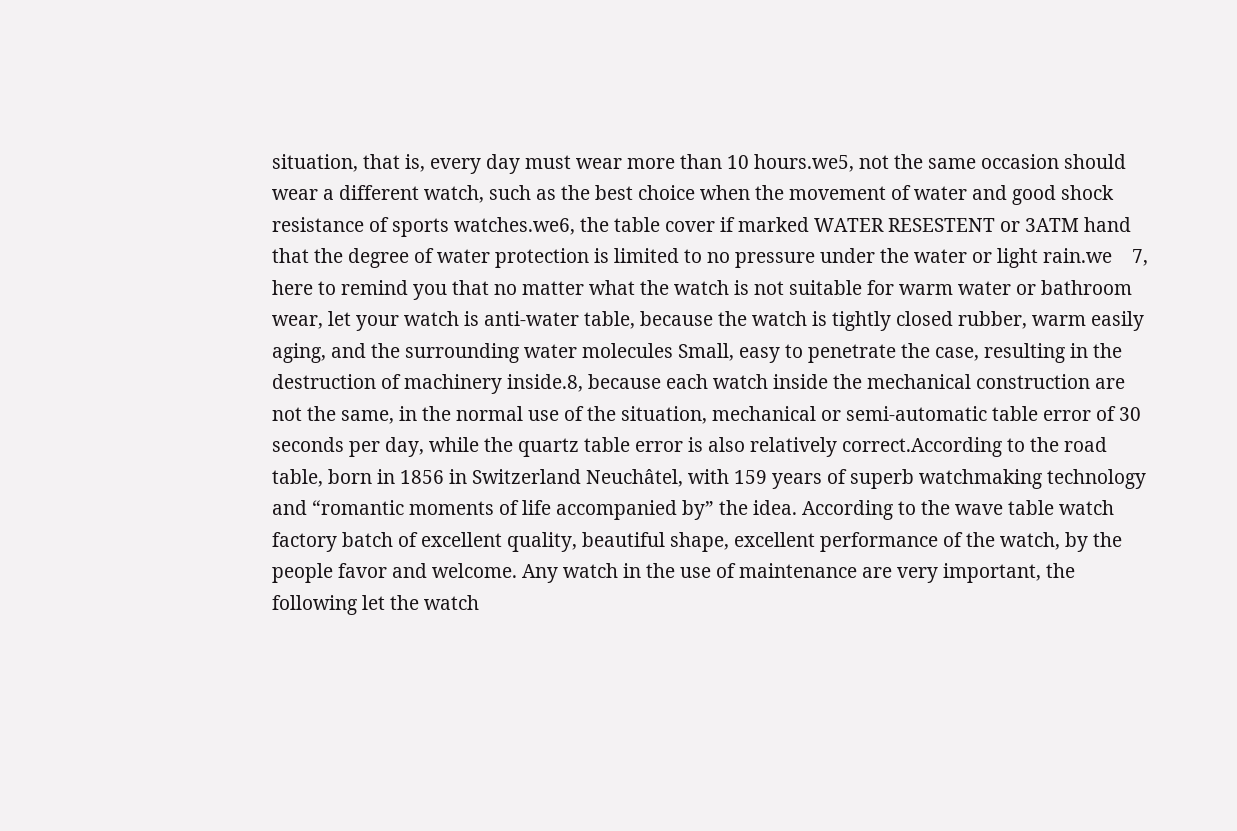situation, that is, every day must wear more than 10 hours.we5, not the same occasion should wear a different watch, such as the best choice when the movement of water and good shock resistance of sports watches.we6, the table cover if marked WATER RESESTENT or 3ATM hand that the degree of water protection is limited to no pressure under the water or light rain.we    7, here to remind you that no matter what the watch is not suitable for warm water or bathroom wear, let your watch is anti-water table, because the watch is tightly closed rubber, warm easily aging, and the surrounding water molecules Small, easy to penetrate the case, resulting in the destruction of machinery inside.8, because each watch inside the mechanical construction are not the same, in the normal use of the situation, mechanical or semi-automatic table error of 30 seconds per day, while the quartz table error is also relatively correct.According to the road table, born in 1856 in Switzerland Neuchâtel, with 159 years of superb watchmaking technology and “romantic moments of life accompanied by” the idea. According to the wave table watch factory batch of excellent quality, beautiful shape, excellent performance of the watch, by the people favor and welcome. Any watch in the use of maintenance are very important, the following let the watch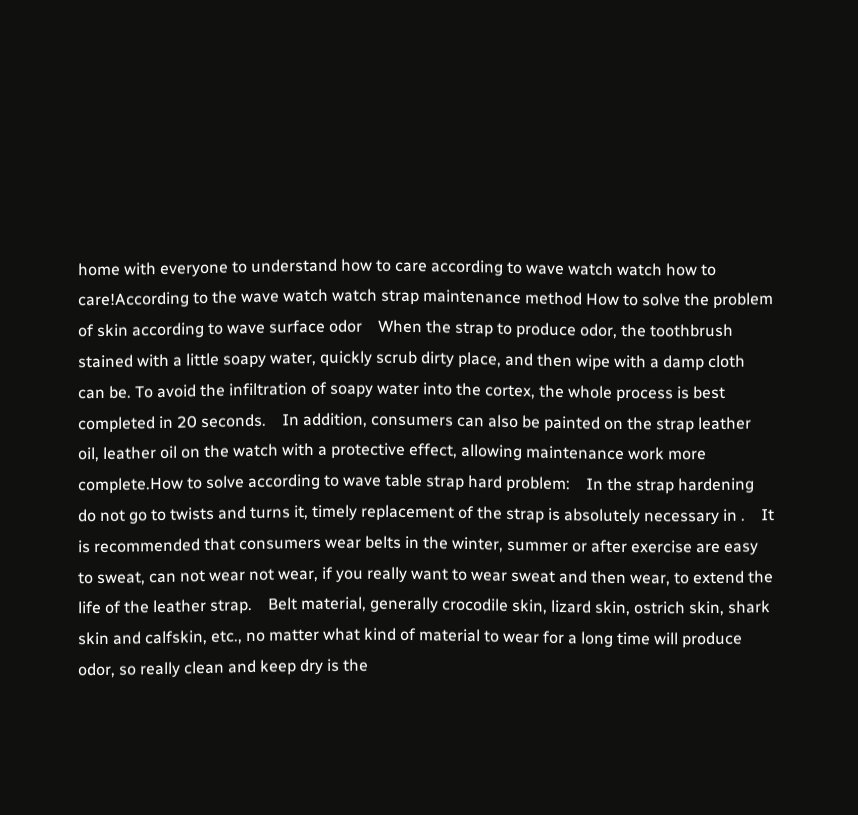home with everyone to understand how to care according to wave watch watch how to care!According to the wave watch watch strap maintenance method How to solve the problem of skin according to wave surface odor    When the strap to produce odor, the toothbrush stained with a little soapy water, quickly scrub dirty place, and then wipe with a damp cloth can be. To avoid the infiltration of soapy water into the cortex, the whole process is best completed in 20 seconds.    In addition, consumers can also be painted on the strap leather oil, leather oil on the watch with a protective effect, allowing maintenance work more complete.How to solve according to wave table strap hard problem:    In the strap hardening do not go to twists and turns it, timely replacement of the strap is absolutely necessary in .    It is recommended that consumers wear belts in the winter, summer or after exercise are easy to sweat, can not wear not wear, if you really want to wear sweat and then wear, to extend the life of the leather strap.    Belt material, generally crocodile skin, lizard skin, ostrich skin, shark skin and calfskin, etc., no matter what kind of material to wear for a long time will produce odor, so really clean and keep dry is the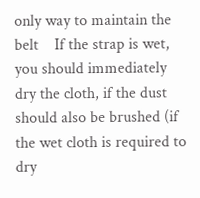only way to maintain the belt    If the strap is wet, you should immediately dry the cloth, if the dust should also be brushed (if the wet cloth is required to dry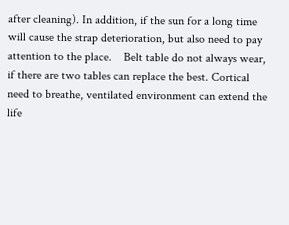after cleaning). In addition, if the sun for a long time will cause the strap deterioration, but also need to pay attention to the place.    Belt table do not always wear, if there are two tables can replace the best. Cortical need to breathe, ventilated environment can extend the life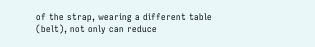of the strap, wearing a different table (belt), not only can reduce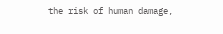the risk of human damage,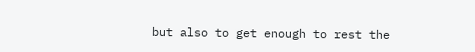but also to get enough to rest the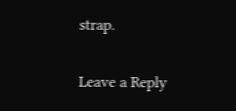strap.

Leave a Reply